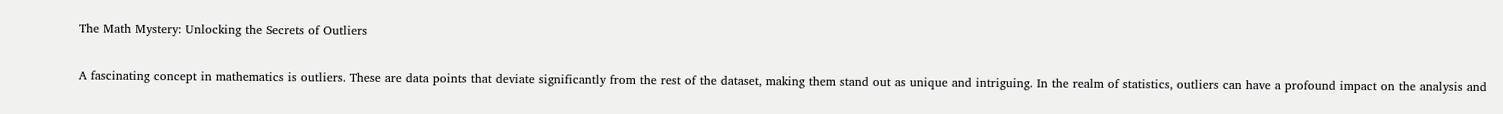The Math Mystery: Unlocking the Secrets of Outliers

A fascinating concept in mathematics is outliers. These are data points that deviate significantly from the rest of the dataset, making them stand out as unique and intriguing. In the realm of statistics, outliers can have a profound impact on the analysis and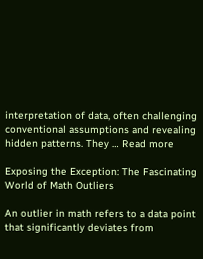interpretation of data, often challenging conventional assumptions and revealing hidden patterns. They … Read more

Exposing the Exception: The Fascinating World of Math Outliers

An outlier in math refers to a data point that significantly deviates from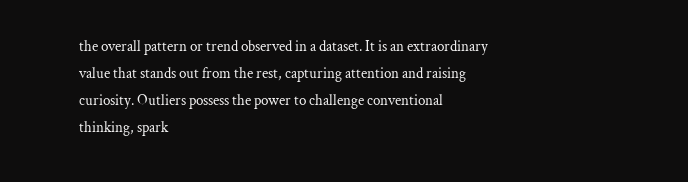the overall pattern or trend observed in a dataset. It is an extraordinary value that stands out from the rest, capturing attention and raising curiosity. Outliers possess the power to challenge conventional thinking, spark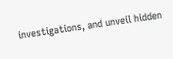investigations, and unveil hidden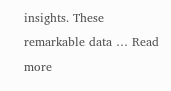insights. These remarkable data … Read more